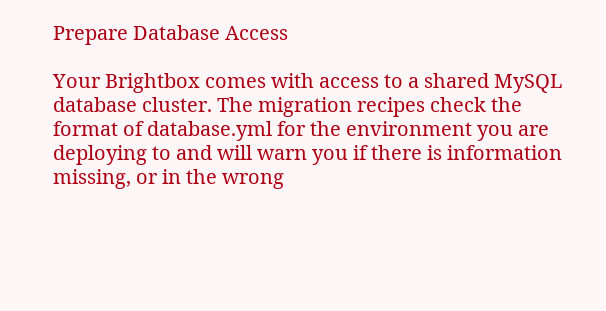Prepare Database Access

Your Brightbox comes with access to a shared MySQL database cluster. The migration recipes check the format of database.yml for the environment you are deploying to and will warn you if there is information missing, or in the wrong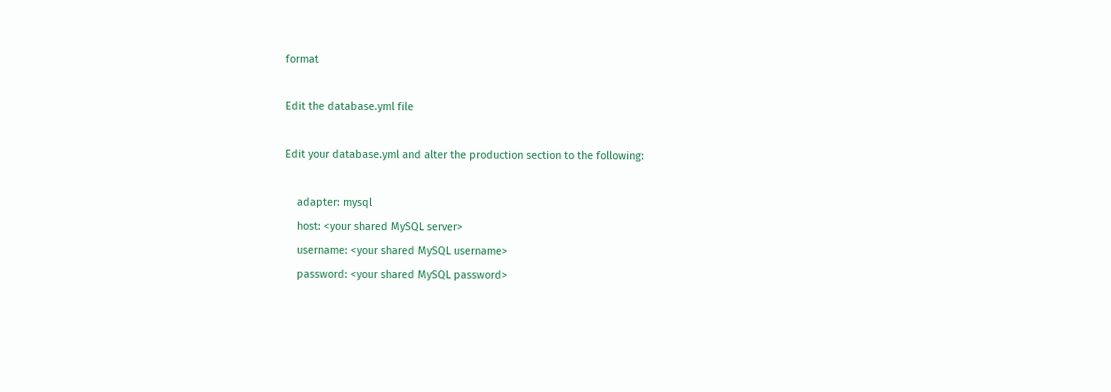format

Edit the database.yml file

Edit your database.yml and alter the production section to the following:

    adapter: mysql
    host: <your shared MySQL server>
    username: <your shared MySQL username>
    password: <your shared MySQL password>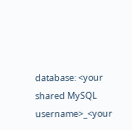database: <your shared MySQL username>_<your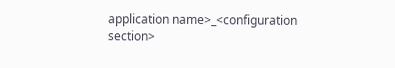application name>_<configuration section>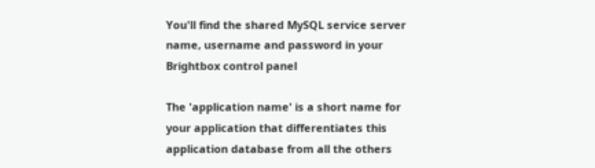You'll find the shared MySQL service server name, username and password in your Brightbox control panel

The 'application name' is a short name for your application that differentiates this application database from all the others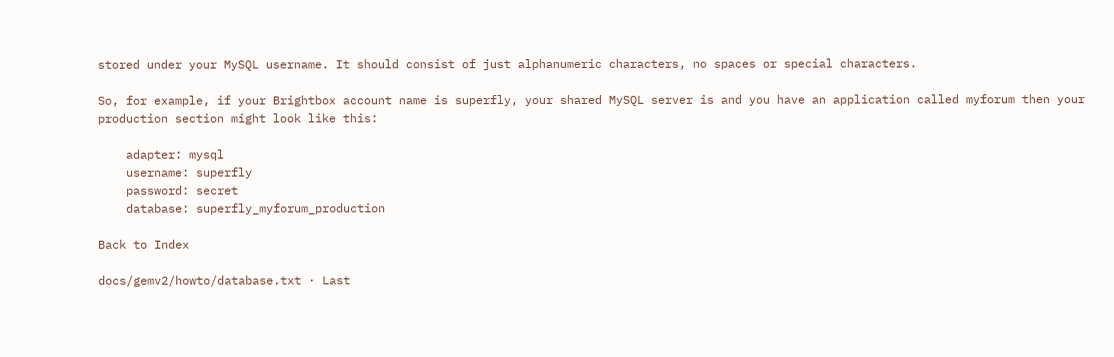stored under your MySQL username. It should consist of just alphanumeric characters, no spaces or special characters.

So, for example, if your Brightbox account name is superfly, your shared MySQL server is and you have an application called myforum then your production section might look like this:

    adapter: mysql
    username: superfly
    password: secret
    database: superfly_myforum_production

Back to Index

docs/gemv2/howto/database.txt · Last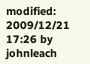modified: 2009/12/21 17:26 by johnleach